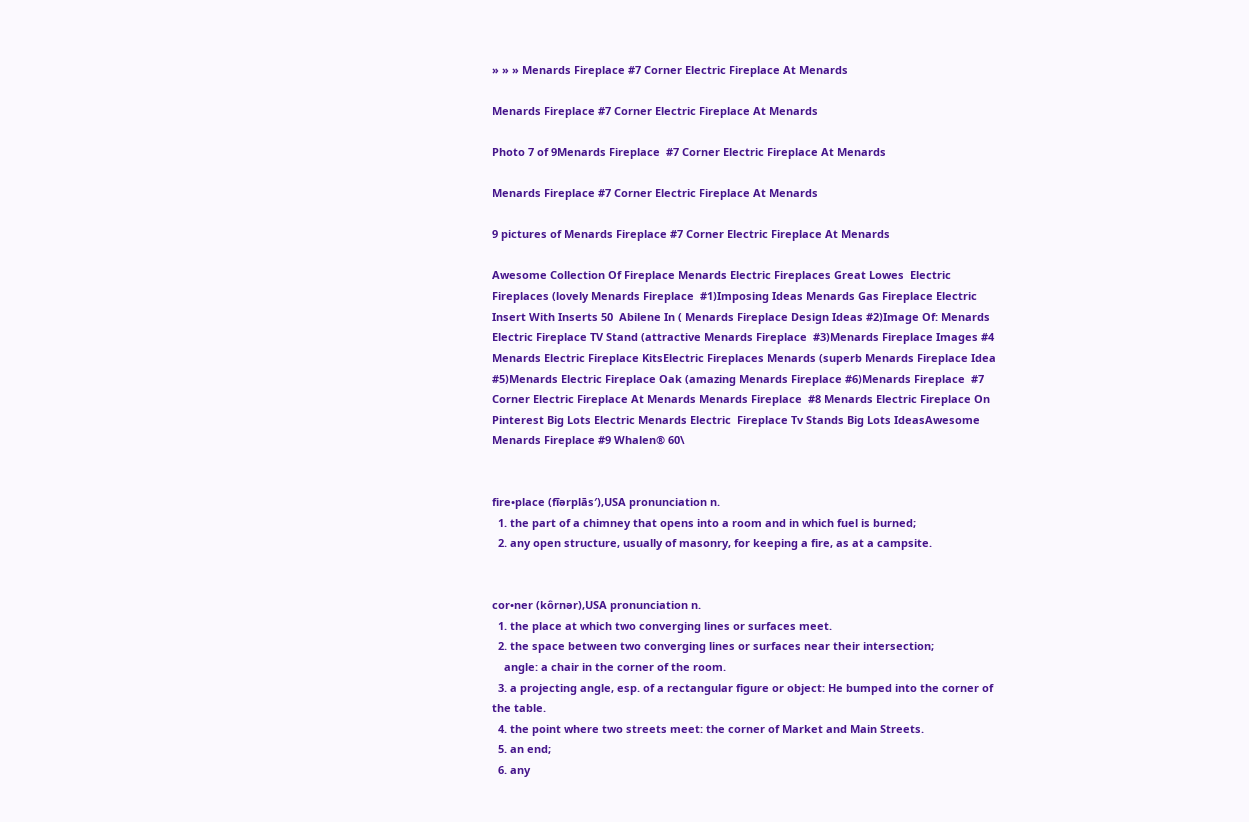» » » Menards Fireplace #7 Corner Electric Fireplace At Menards

Menards Fireplace #7 Corner Electric Fireplace At Menards

Photo 7 of 9Menards Fireplace  #7 Corner Electric Fireplace At Menards

Menards Fireplace #7 Corner Electric Fireplace At Menards

9 pictures of Menards Fireplace #7 Corner Electric Fireplace At Menards

Awesome Collection Of Fireplace Menards Electric Fireplaces Great Lowes  Electric Fireplaces (lovely Menards Fireplace  #1)Imposing Ideas Menards Gas Fireplace Electric Insert With Inserts 50  Abilene In ( Menards Fireplace Design Ideas #2)Image Of: Menards Electric Fireplace TV Stand (attractive Menards Fireplace  #3)Menards Fireplace Images #4 Menards Electric Fireplace KitsElectric Fireplaces Menards (superb Menards Fireplace Idea #5)Menards Electric Fireplace Oak (amazing Menards Fireplace #6)Menards Fireplace  #7 Corner Electric Fireplace At Menards Menards Fireplace  #8 Menards Electric Fireplace On Pinterest Big Lots Electric Menards Electric  Fireplace Tv Stands Big Lots IdeasAwesome Menards Fireplace #9 Whalen® 60\


fire•place (fīərplās′),USA pronunciation n.
  1. the part of a chimney that opens into a room and in which fuel is burned;
  2. any open structure, usually of masonry, for keeping a fire, as at a campsite.


cor•ner (kôrnər),USA pronunciation n.
  1. the place at which two converging lines or surfaces meet.
  2. the space between two converging lines or surfaces near their intersection;
    angle: a chair in the corner of the room.
  3. a projecting angle, esp. of a rectangular figure or object: He bumped into the corner of the table.
  4. the point where two streets meet: the corner of Market and Main Streets.
  5. an end;
  6. any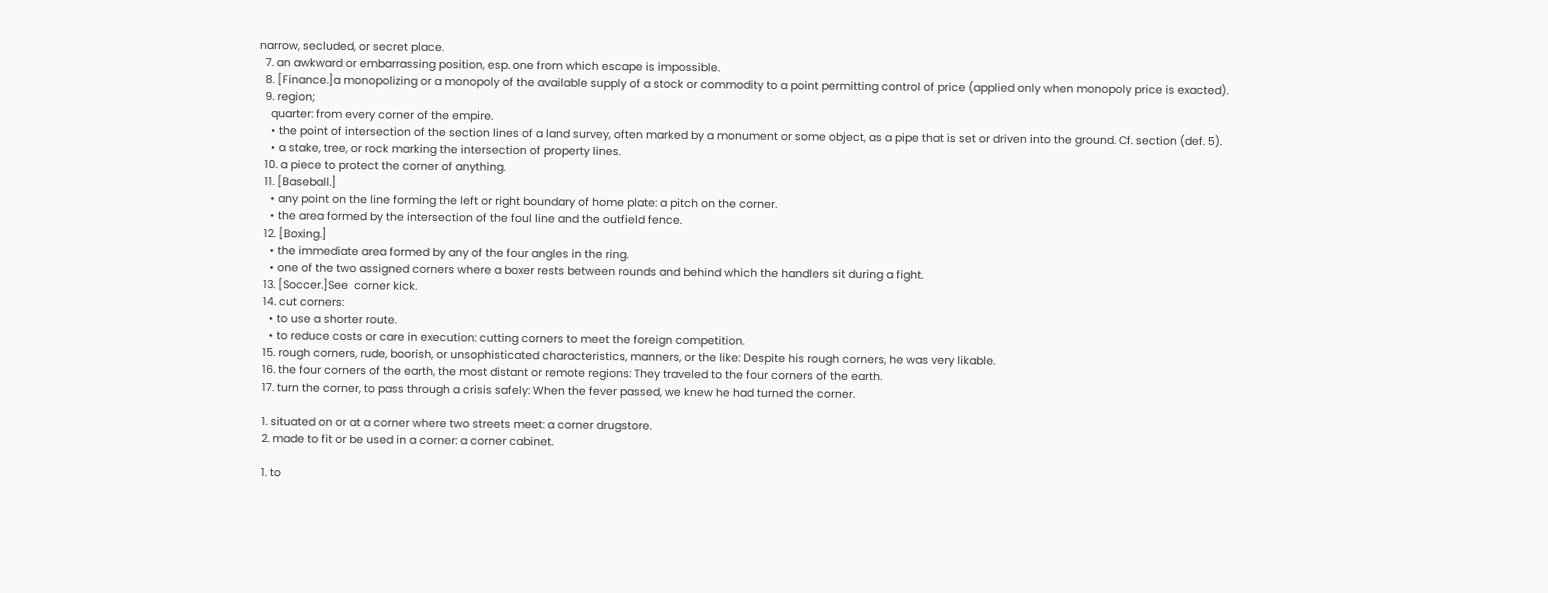narrow, secluded, or secret place.
  7. an awkward or embarrassing position, esp. one from which escape is impossible.
  8. [Finance.]a monopolizing or a monopoly of the available supply of a stock or commodity to a point permitting control of price (applied only when monopoly price is exacted).
  9. region;
    quarter: from every corner of the empire.
    • the point of intersection of the section lines of a land survey, often marked by a monument or some object, as a pipe that is set or driven into the ground. Cf. section (def. 5).
    • a stake, tree, or rock marking the intersection of property lines.
  10. a piece to protect the corner of anything.
  11. [Baseball.]
    • any point on the line forming the left or right boundary of home plate: a pitch on the corner.
    • the area formed by the intersection of the foul line and the outfield fence.
  12. [Boxing.]
    • the immediate area formed by any of the four angles in the ring.
    • one of the two assigned corners where a boxer rests between rounds and behind which the handlers sit during a fight.
  13. [Soccer.]See  corner kick.
  14. cut corners:
    • to use a shorter route.
    • to reduce costs or care in execution: cutting corners to meet the foreign competition.
  15. rough corners, rude, boorish, or unsophisticated characteristics, manners, or the like: Despite his rough corners, he was very likable.
  16. the four corners of the earth, the most distant or remote regions: They traveled to the four corners of the earth.
  17. turn the corner, to pass through a crisis safely: When the fever passed, we knew he had turned the corner.

  1. situated on or at a corner where two streets meet: a corner drugstore.
  2. made to fit or be used in a corner: a corner cabinet.

  1. to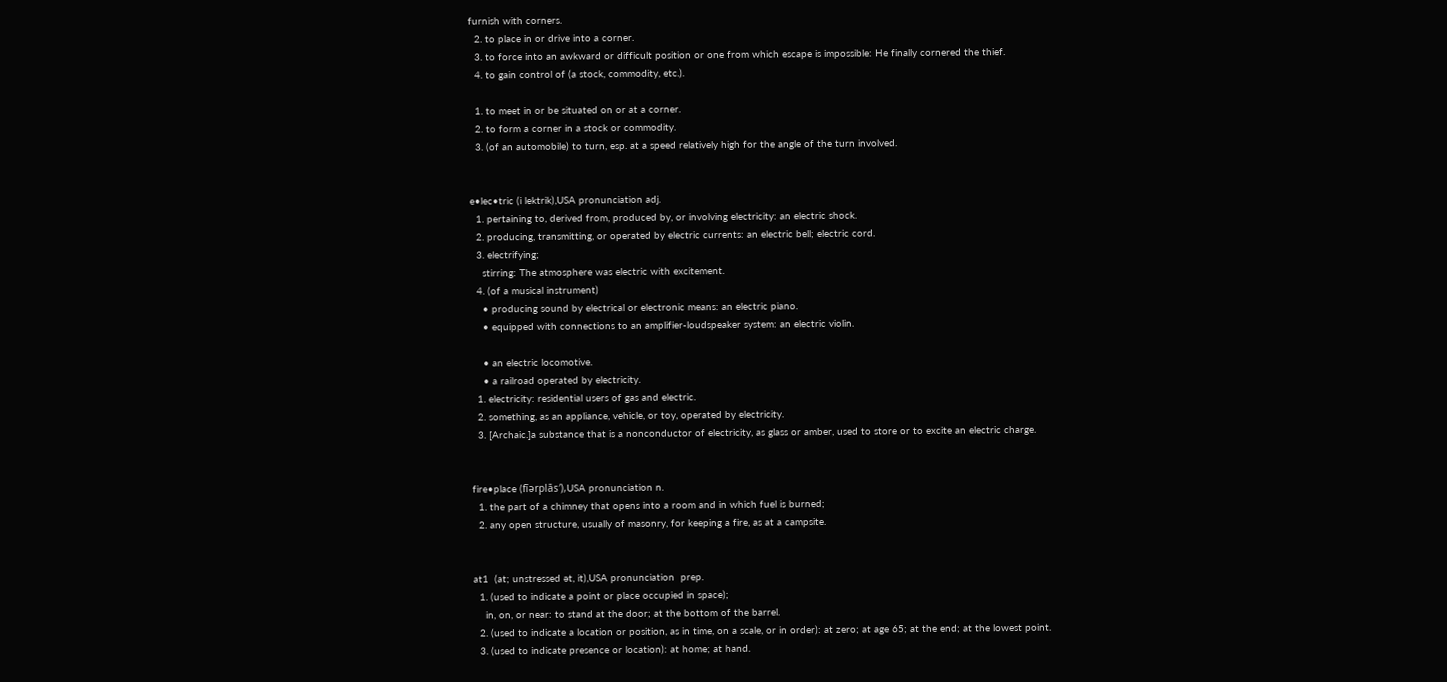furnish with corners.
  2. to place in or drive into a corner.
  3. to force into an awkward or difficult position or one from which escape is impossible: He finally cornered the thief.
  4. to gain control of (a stock, commodity, etc.).

  1. to meet in or be situated on or at a corner.
  2. to form a corner in a stock or commodity.
  3. (of an automobile) to turn, esp. at a speed relatively high for the angle of the turn involved.


e•lec•tric (i lektrik),USA pronunciation adj.
  1. pertaining to, derived from, produced by, or involving electricity: an electric shock.
  2. producing, transmitting, or operated by electric currents: an electric bell; electric cord.
  3. electrifying;
    stirring: The atmosphere was electric with excitement.
  4. (of a musical instrument)
    • producing sound by electrical or electronic means: an electric piano.
    • equipped with connections to an amplifier-loudspeaker system: an electric violin.

    • an electric locomotive.
    • a railroad operated by electricity.
  1. electricity: residential users of gas and electric.
  2. something, as an appliance, vehicle, or toy, operated by electricity.
  3. [Archaic.]a substance that is a nonconductor of electricity, as glass or amber, used to store or to excite an electric charge.


fire•place (fīərplās′),USA pronunciation n.
  1. the part of a chimney that opens into a room and in which fuel is burned;
  2. any open structure, usually of masonry, for keeping a fire, as at a campsite.


at1  (at; unstressed ət, it),USA pronunciation  prep.
  1. (used to indicate a point or place occupied in space);
    in, on, or near: to stand at the door; at the bottom of the barrel.
  2. (used to indicate a location or position, as in time, on a scale, or in order): at zero; at age 65; at the end; at the lowest point.
  3. (used to indicate presence or location): at home; at hand.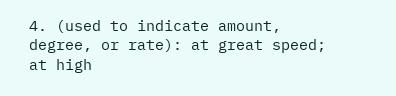4. (used to indicate amount, degree, or rate): at great speed; at high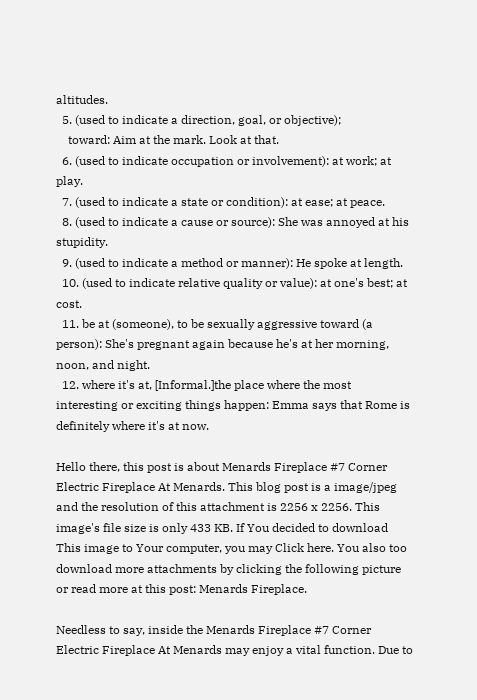altitudes.
  5. (used to indicate a direction, goal, or objective);
    toward: Aim at the mark. Look at that.
  6. (used to indicate occupation or involvement): at work; at play.
  7. (used to indicate a state or condition): at ease; at peace.
  8. (used to indicate a cause or source): She was annoyed at his stupidity.
  9. (used to indicate a method or manner): He spoke at length.
  10. (used to indicate relative quality or value): at one's best; at cost.
  11. be at (someone), to be sexually aggressive toward (a person): She's pregnant again because he's at her morning, noon, and night.
  12. where it's at, [Informal.]the place where the most interesting or exciting things happen: Emma says that Rome is definitely where it's at now.

Hello there, this post is about Menards Fireplace #7 Corner Electric Fireplace At Menards. This blog post is a image/jpeg and the resolution of this attachment is 2256 x 2256. This image's file size is only 433 KB. If You decided to download This image to Your computer, you may Click here. You also too download more attachments by clicking the following picture or read more at this post: Menards Fireplace.

Needless to say, inside the Menards Fireplace #7 Corner Electric Fireplace At Menards may enjoy a vital function. Due to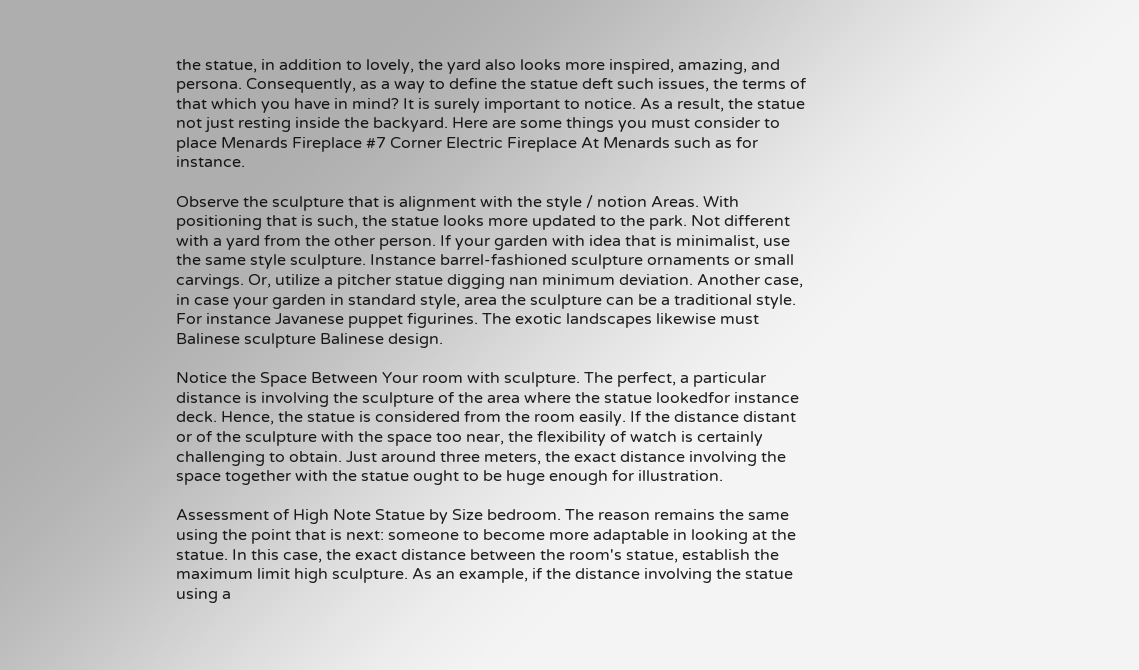the statue, in addition to lovely, the yard also looks more inspired, amazing, and persona. Consequently, as a way to define the statue deft such issues, the terms of that which you have in mind? It is surely important to notice. As a result, the statue not just resting inside the backyard. Here are some things you must consider to place Menards Fireplace #7 Corner Electric Fireplace At Menards such as for instance.

Observe the sculpture that is alignment with the style / notion Areas. With positioning that is such, the statue looks more updated to the park. Not different with a yard from the other person. If your garden with idea that is minimalist, use the same style sculpture. Instance barrel-fashioned sculpture ornaments or small carvings. Or, utilize a pitcher statue digging nan minimum deviation. Another case, in case your garden in standard style, area the sculpture can be a traditional style. For instance Javanese puppet figurines. The exotic landscapes likewise must Balinese sculpture Balinese design.

Notice the Space Between Your room with sculpture. The perfect, a particular distance is involving the sculpture of the area where the statue lookedfor instance deck. Hence, the statue is considered from the room easily. If the distance distant or of the sculpture with the space too near, the flexibility of watch is certainly challenging to obtain. Just around three meters, the exact distance involving the space together with the statue ought to be huge enough for illustration.

Assessment of High Note Statue by Size bedroom. The reason remains the same using the point that is next: someone to become more adaptable in looking at the statue. In this case, the exact distance between the room's statue, establish the maximum limit high sculpture. As an example, if the distance involving the statue using a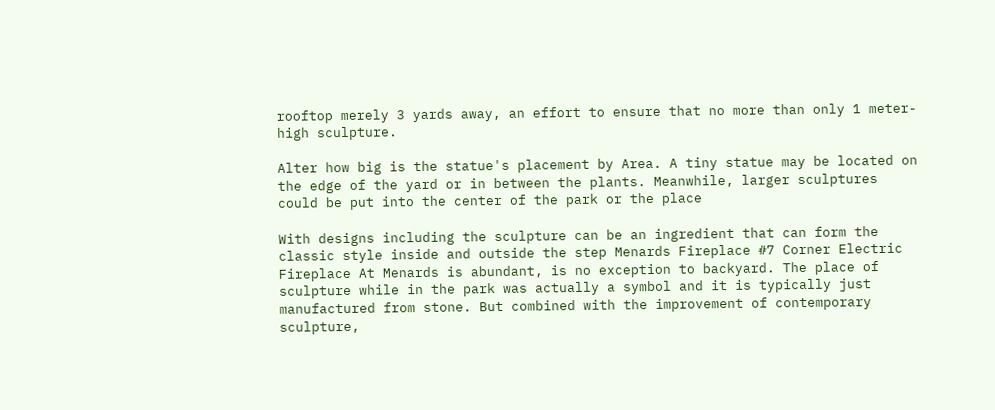rooftop merely 3 yards away, an effort to ensure that no more than only 1 meter-high sculpture.

Alter how big is the statue's placement by Area. A tiny statue may be located on the edge of the yard or in between the plants. Meanwhile, larger sculptures could be put into the center of the park or the place

With designs including the sculpture can be an ingredient that can form the classic style inside and outside the step Menards Fireplace #7 Corner Electric Fireplace At Menards is abundant, is no exception to backyard. The place of sculpture while in the park was actually a symbol and it is typically just manufactured from stone. But combined with the improvement of contemporary sculpture,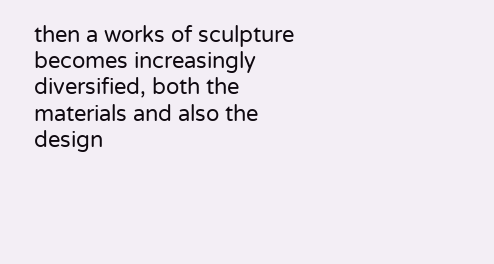then a works of sculpture becomes increasingly diversified, both the materials and also the design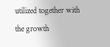utilized together with the growth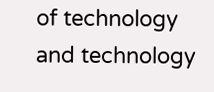of technology and technology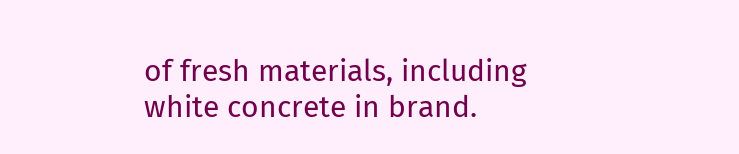of fresh materials, including white concrete in brand.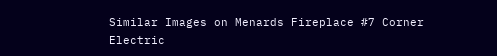Similar Images on Menards Fireplace #7 Corner Electric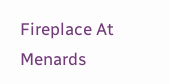Fireplace At Menards